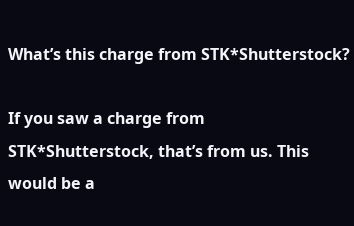What’s this charge from STK*Shutterstock?

If you saw a charge from STK*Shutterstock, that’s from us. This would be a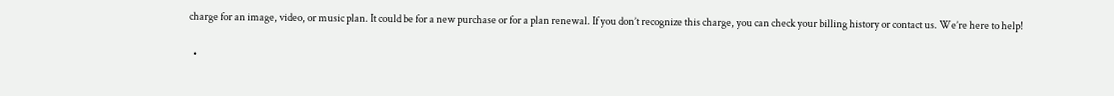charge for an image, video, or music plan. It could be for a new purchase or for a plan renewal. If you don’t recognize this charge, you can check your billing history or contact us. We’re here to help!

  •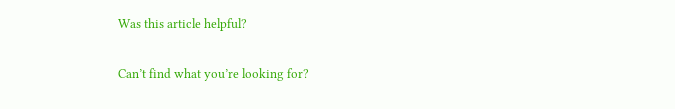Was this article helpful?

Can’t find what you’re looking for?